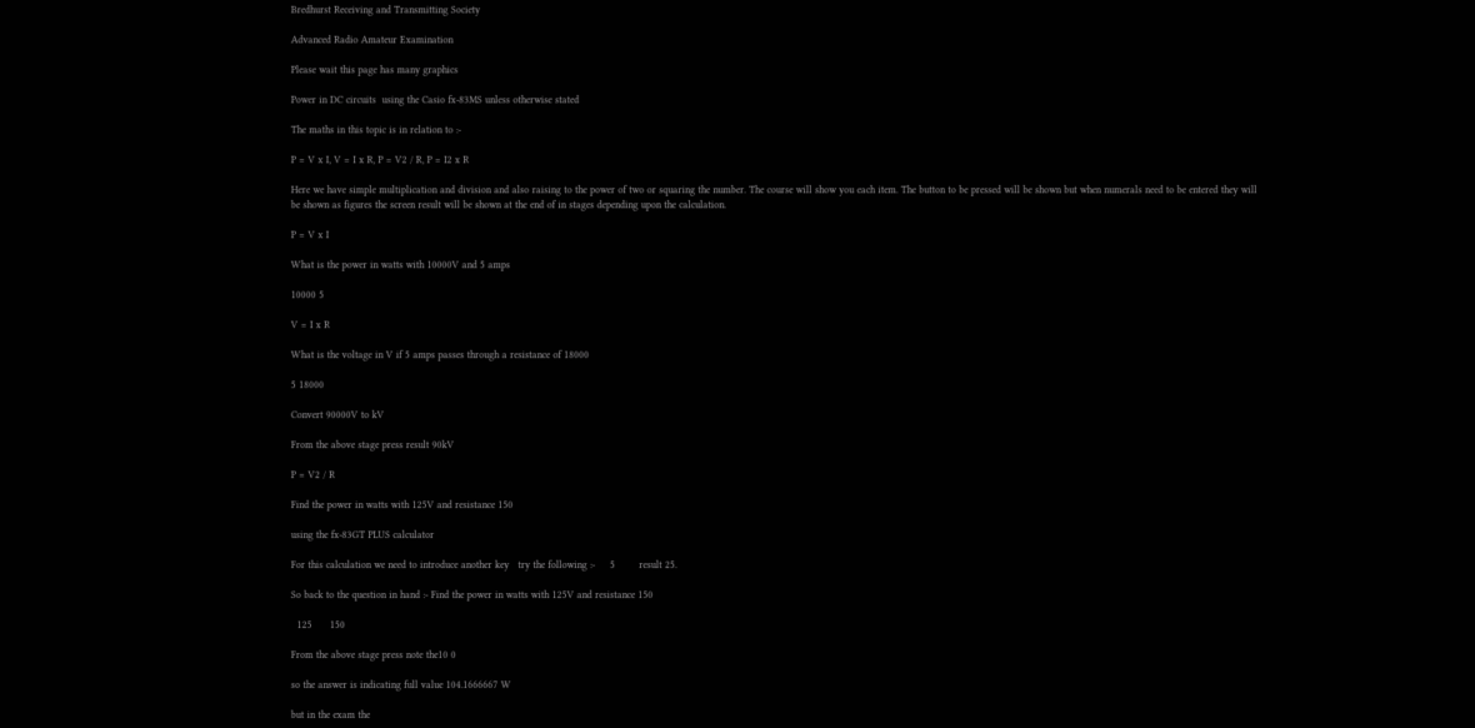Bredhurst Receiving and Transmitting Society

Advanced Radio Amateur Examination

Please wait this page has many graphics

Power in DC circuits  using the Casio fx-83MS unless otherwise stated

The maths in this topic is in relation to :-

P = V x I, V = I x R, P = V2 / R, P = I2 x R

Here we have simple multiplication and division and also raising to the power of two or squaring the number. The course will show you each item. The button to be pressed will be shown but when numerals need to be entered they will be shown as figures the screen result will be shown at the end of in stages depending upon the calculation.

P = V x I

What is the power in watts with 10000V and 5 amps

10000 5

V = I x R

What is the voltage in V if 5 amps passes through a resistance of 18000

5 18000

Convert 90000V to kV

From the above stage press result 90kV

P = V2 / R

Find the power in watts with 125V and resistance 150

using the fx-83GT PLUS calculator

For this calculation we need to introduce another key   try the following :-     5        result 25.

So back to the question in hand :- Find the power in watts with 125V and resistance 150

  125      150

From the above stage press note the10 0

so the answer is indicating full value 104.1666667 W

but in the exam the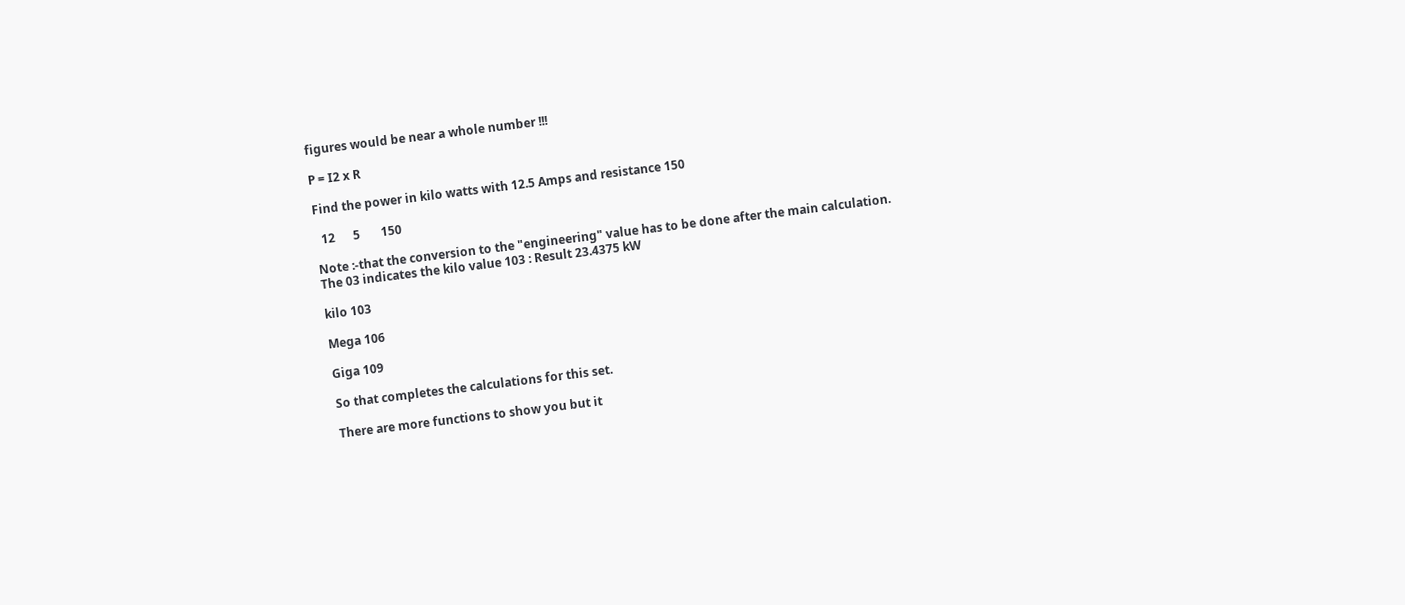figures would be near a whole number !!!

P = I2 x R

Find the power in kilo watts with 12.5 Amps and resistance 150

  12      5       150

Note :-that the conversion to the "engineering" value has to be done after the main calculation. The 03 indicates the kilo value 103 : Result 23.4375 kW

kilo 103

Mega 106

Giga 109

So that completes the calculations for this set.

There are more functions to show you but it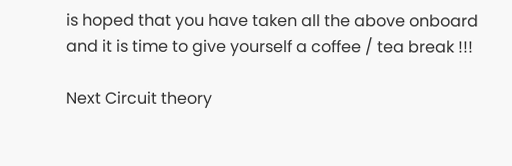is hoped that you have taken all the above onboard and it is time to give yourself a coffee / tea break !!!

Next Circuit theory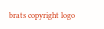brats copyright logo